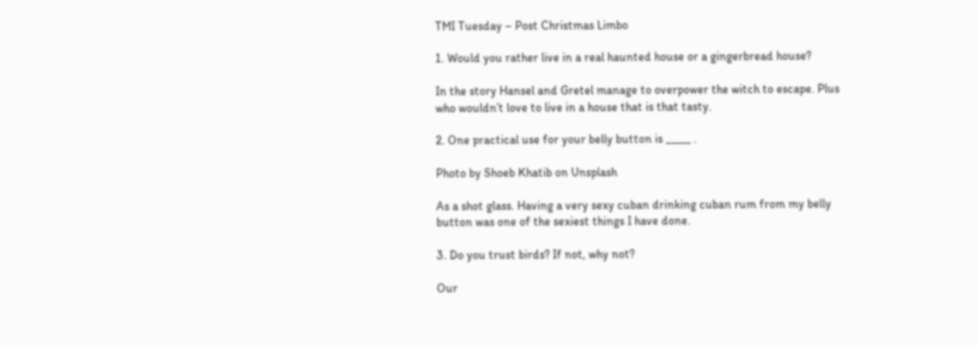TMI Tuesday – Post Christmas Limbo

1. Would you rather live in a real haunted house or a gingerbread house?

In the story Hansel and Gretel manage to overpower the witch to escape. Plus who wouldn’t love to live in a house that is that tasty.

2. One practical use for your belly button is _____ .

Photo by Shoeb Khatib on Unsplash

As a shot glass. Having a very sexy cuban drinking cuban rum from my belly button was one of the sexiest things I have done.

3. Do you trust birds? If not, why not?

Our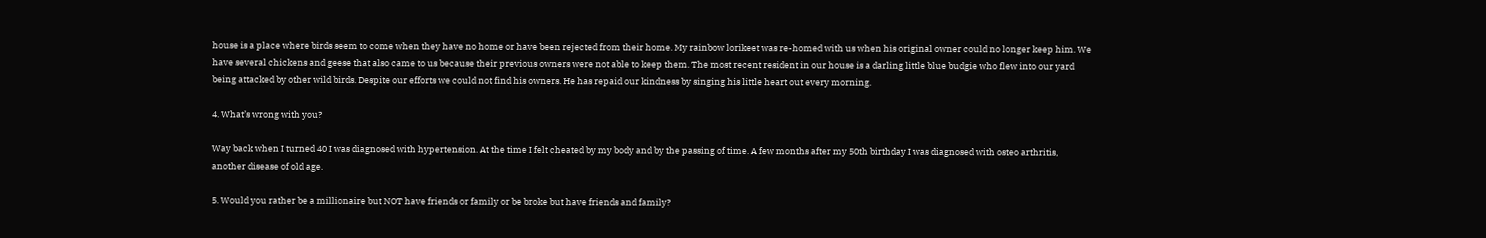house is a place where birds seem to come when they have no home or have been rejected from their home. My rainbow lorikeet was re-homed with us when his original owner could no longer keep him. We have several chickens and geese that also came to us because their previous owners were not able to keep them. The most recent resident in our house is a darling little blue budgie who flew into our yard being attacked by other wild birds. Despite our efforts we could not find his owners. He has repaid our kindness by singing his little heart out every morning.

4. What’s wrong with you?

Way back when I turned 40 I was diagnosed with hypertension. At the time I felt cheated by my body and by the passing of time. A few months after my 50th birthday I was diagnosed with osteo arthritis, another disease of old age.

5. Would you rather be a millionaire but NOT have friends or family or be broke but have friends and family?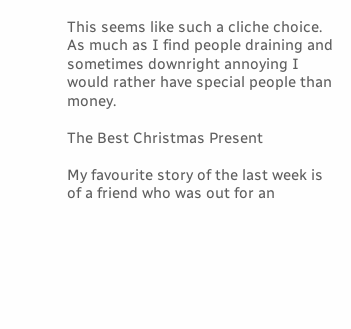This seems like such a cliche choice. As much as I find people draining and sometimes downright annoying I would rather have special people than money.

The Best Christmas Present

My favourite story of the last week is of a friend who was out for an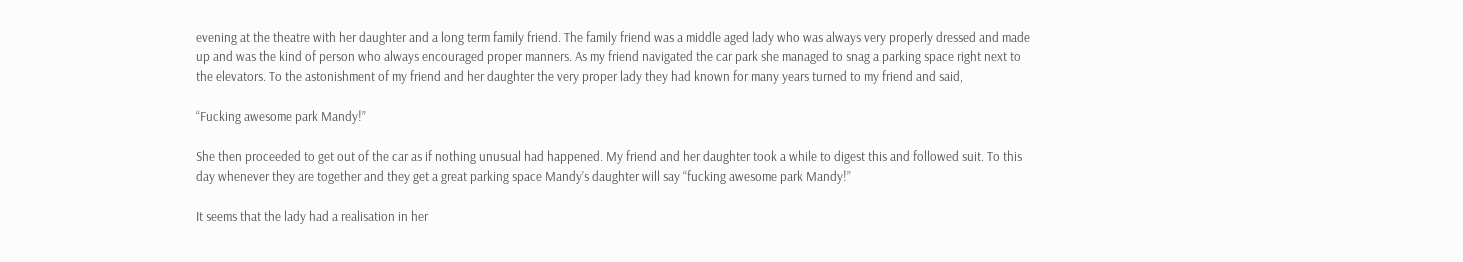evening at the theatre with her daughter and a long term family friend. The family friend was a middle aged lady who was always very properly dressed and made up and was the kind of person who always encouraged proper manners. As my friend navigated the car park she managed to snag a parking space right next to the elevators. To the astonishment of my friend and her daughter the very proper lady they had known for many years turned to my friend and said,

“Fucking awesome park Mandy!”

She then proceeded to get out of the car as if nothing unusual had happened. My friend and her daughter took a while to digest this and followed suit. To this day whenever they are together and they get a great parking space Mandy’s daughter will say “fucking awesome park Mandy!”

It seems that the lady had a realisation in her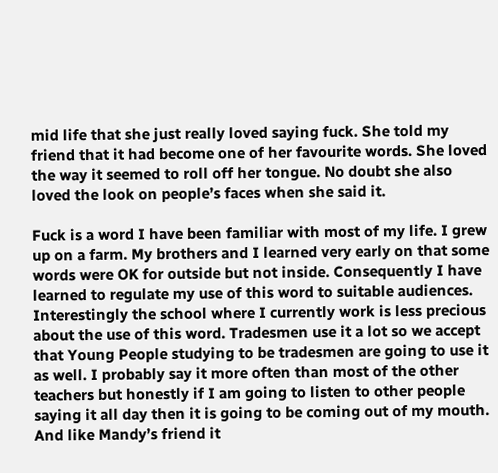mid life that she just really loved saying fuck. She told my friend that it had become one of her favourite words. She loved the way it seemed to roll off her tongue. No doubt she also loved the look on people’s faces when she said it.

Fuck is a word I have been familiar with most of my life. I grew up on a farm. My brothers and I learned very early on that some words were OK for outside but not inside. Consequently I have learned to regulate my use of this word to suitable audiences. Interestingly the school where I currently work is less precious about the use of this word. Tradesmen use it a lot so we accept that Young People studying to be tradesmen are going to use it as well. I probably say it more often than most of the other teachers but honestly if I am going to listen to other people saying it all day then it is going to be coming out of my mouth. And like Mandy’s friend it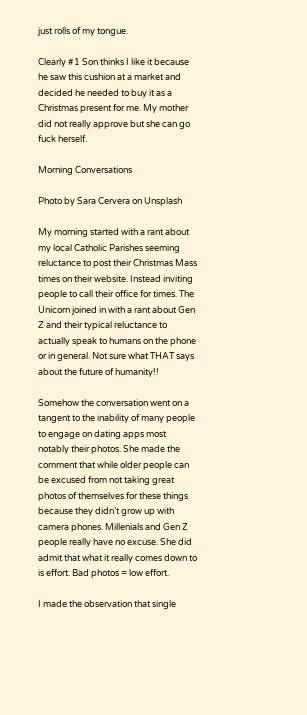just rolls of my tongue.

Clearly #1 Son thinks I like it because he saw this cushion at a market and decided he needed to buy it as a Christmas present for me. My mother did not really approve but she can go fuck herself.

Morning Conversations

Photo by Sara Cervera on Unsplash

My morning started with a rant about my local Catholic Parishes seeming reluctance to post their Christmas Mass times on their website. Instead inviting people to call their office for times. The Unicorn joined in with a rant about Gen Z and their typical reluctance to actually speak to humans on the phone or in general. Not sure what THAT says about the future of humanity!!

Somehow the conversation went on a tangent to the inability of many people to engage on dating apps most notably their photos. She made the comment that while older people can be excused from not taking great photos of themselves for these things because they didn’t grow up with camera phones. Millenials and Gen Z people really have no excuse. She did admit that what it really comes down to is effort. Bad photos = low effort.

I made the observation that single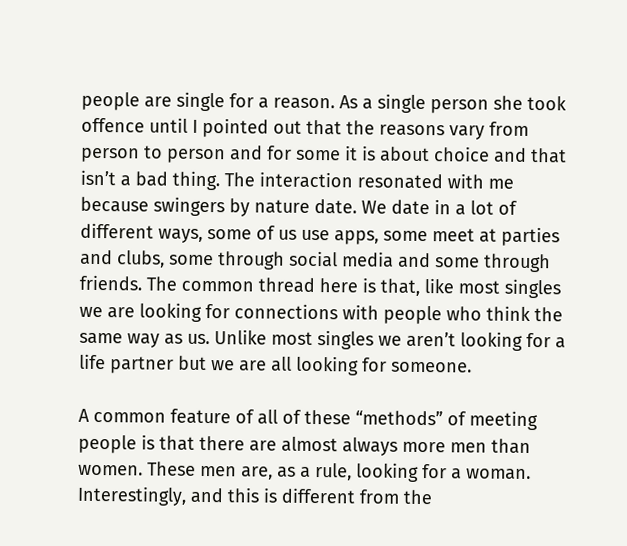people are single for a reason. As a single person she took offence until I pointed out that the reasons vary from person to person and for some it is about choice and that isn’t a bad thing. The interaction resonated with me because swingers by nature date. We date in a lot of different ways, some of us use apps, some meet at parties and clubs, some through social media and some through friends. The common thread here is that, like most singles we are looking for connections with people who think the same way as us. Unlike most singles we aren’t looking for a life partner but we are all looking for someone.

A common feature of all of these “methods” of meeting people is that there are almost always more men than women. These men are, as a rule, looking for a woman. Interestingly, and this is different from the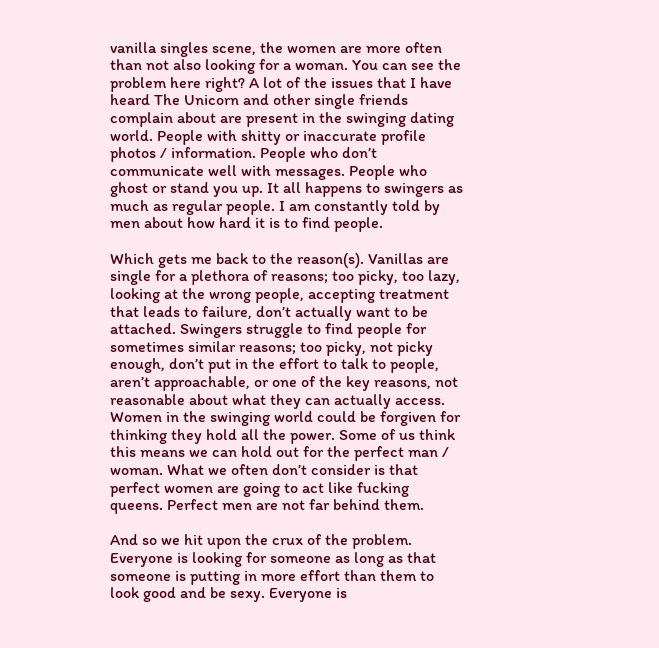vanilla singles scene, the women are more often than not also looking for a woman. You can see the problem here right? A lot of the issues that I have heard The Unicorn and other single friends complain about are present in the swinging dating world. People with shitty or inaccurate profile photos / information. People who don’t communicate well with messages. People who ghost or stand you up. It all happens to swingers as much as regular people. I am constantly told by men about how hard it is to find people.

Which gets me back to the reason(s). Vanillas are single for a plethora of reasons; too picky, too lazy, looking at the wrong people, accepting treatment that leads to failure, don’t actually want to be attached. Swingers struggle to find people for sometimes similar reasons; too picky, not picky enough, don’t put in the effort to talk to people, aren’t approachable, or one of the key reasons, not reasonable about what they can actually access. Women in the swinging world could be forgiven for thinking they hold all the power. Some of us think this means we can hold out for the perfect man / woman. What we often don’t consider is that perfect women are going to act like fucking queens. Perfect men are not far behind them.

And so we hit upon the crux of the problem. Everyone is looking for someone as long as that someone is putting in more effort than them to look good and be sexy. Everyone is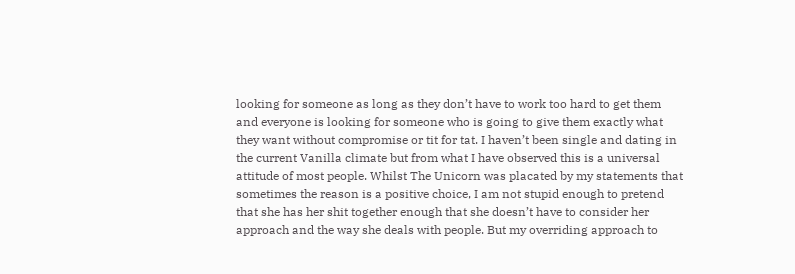looking for someone as long as they don’t have to work too hard to get them and everyone is looking for someone who is going to give them exactly what they want without compromise or tit for tat. I haven’t been single and dating in the current Vanilla climate but from what I have observed this is a universal attitude of most people. Whilst The Unicorn was placated by my statements that sometimes the reason is a positive choice, I am not stupid enough to pretend that she has her shit together enough that she doesn’t have to consider her approach and the way she deals with people. But my overriding approach to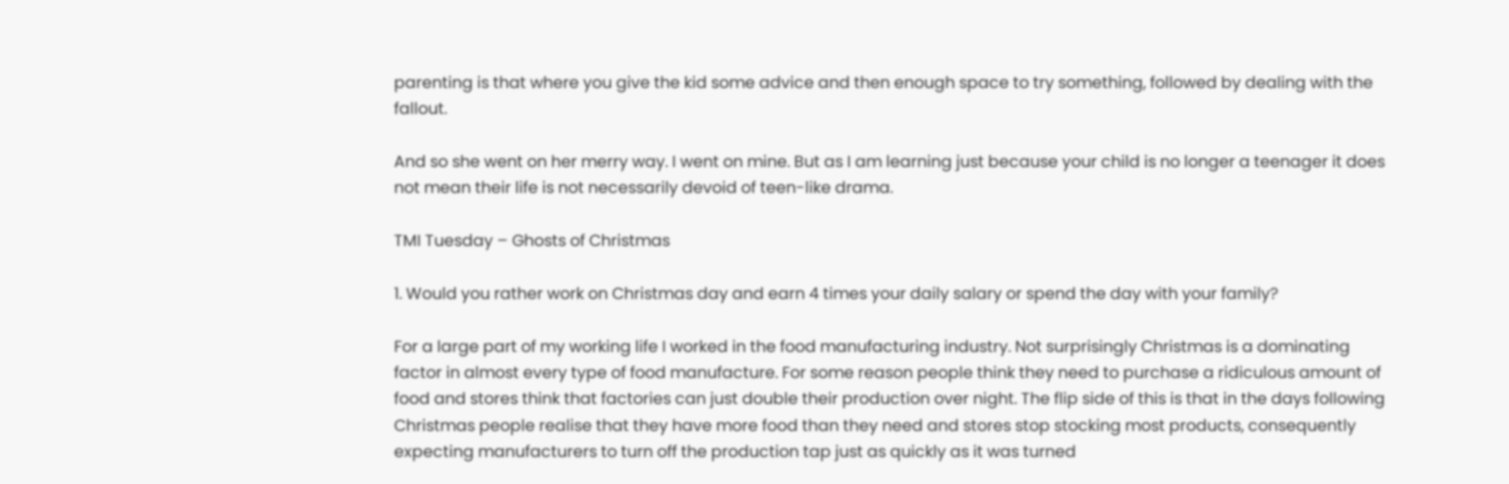parenting is that where you give the kid some advice and then enough space to try something, followed by dealing with the fallout.

And so she went on her merry way. I went on mine. But as I am learning just because your child is no longer a teenager it does not mean their life is not necessarily devoid of teen-like drama.

TMI Tuesday – Ghosts of Christmas

1. Would you rather work on Christmas day and earn 4 times your daily salary or spend the day with your family?

For a large part of my working life I worked in the food manufacturing industry. Not surprisingly Christmas is a dominating factor in almost every type of food manufacture. For some reason people think they need to purchase a ridiculous amount of food and stores think that factories can just double their production over night. The flip side of this is that in the days following Christmas people realise that they have more food than they need and stores stop stocking most products, consequently expecting manufacturers to turn off the production tap just as quickly as it was turned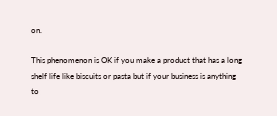on.

This phenomenon is OK if you make a product that has a long shelf life like biscuits or pasta but if your business is anything to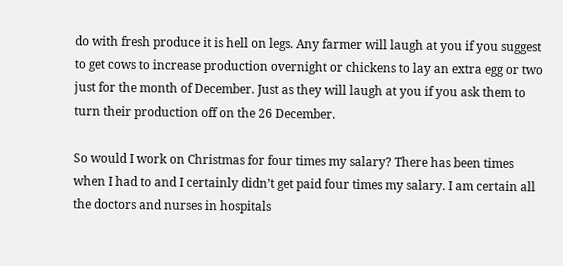do with fresh produce it is hell on legs. Any farmer will laugh at you if you suggest to get cows to increase production overnight or chickens to lay an extra egg or two just for the month of December. Just as they will laugh at you if you ask them to turn their production off on the 26 December.

So would I work on Christmas for four times my salary? There has been times when I had to and I certainly didn’t get paid four times my salary. I am certain all the doctors and nurses in hospitals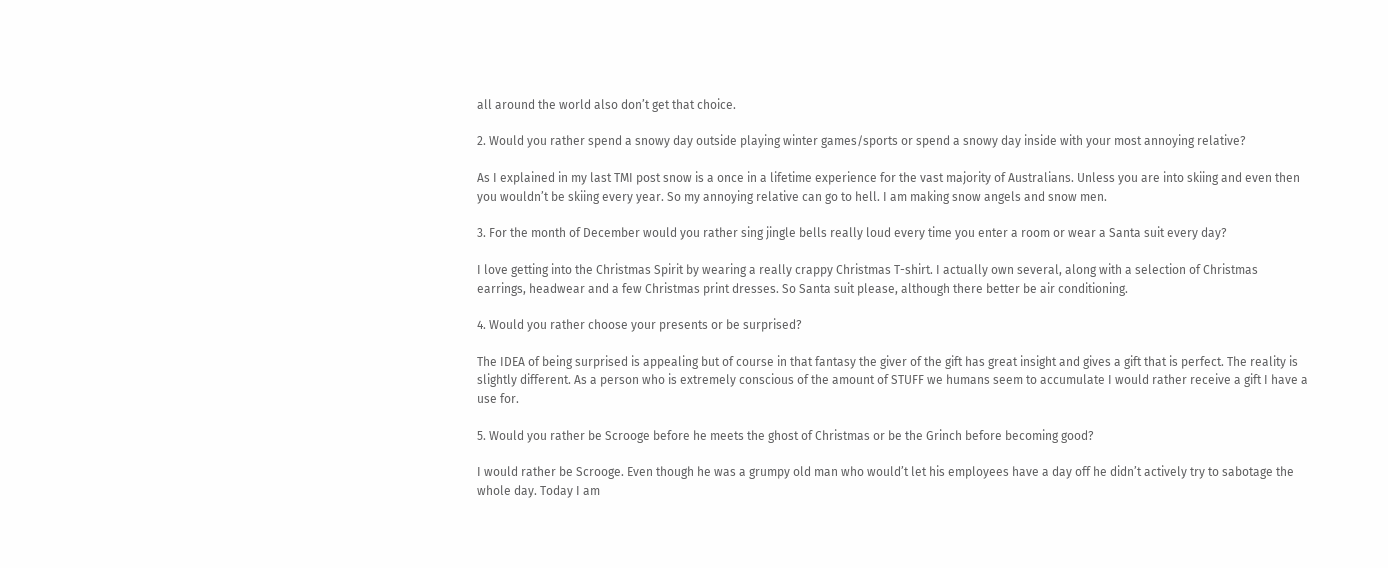all around the world also don’t get that choice.

2. Would you rather spend a snowy day outside playing winter games/sports or spend a snowy day inside with your most annoying relative?

As I explained in my last TMI post snow is a once in a lifetime experience for the vast majority of Australians. Unless you are into skiing and even then you wouldn’t be skiing every year. So my annoying relative can go to hell. I am making snow angels and snow men.

3. For the month of December would you rather sing jingle bells really loud every time you enter a room or wear a Santa suit every day?

I love getting into the Christmas Spirit by wearing a really crappy Christmas T-shirt. I actually own several, along with a selection of Christmas earrings, headwear and a few Christmas print dresses. So Santa suit please, although there better be air conditioning.

4. Would you rather choose your presents or be surprised?

The IDEA of being surprised is appealing but of course in that fantasy the giver of the gift has great insight and gives a gift that is perfect. The reality is slightly different. As a person who is extremely conscious of the amount of STUFF we humans seem to accumulate I would rather receive a gift I have a use for.

5. Would you rather be Scrooge before he meets the ghost of Christmas or be the Grinch before becoming good?

I would rather be Scrooge. Even though he was a grumpy old man who would’t let his employees have a day off he didn’t actively try to sabotage the whole day. Today I am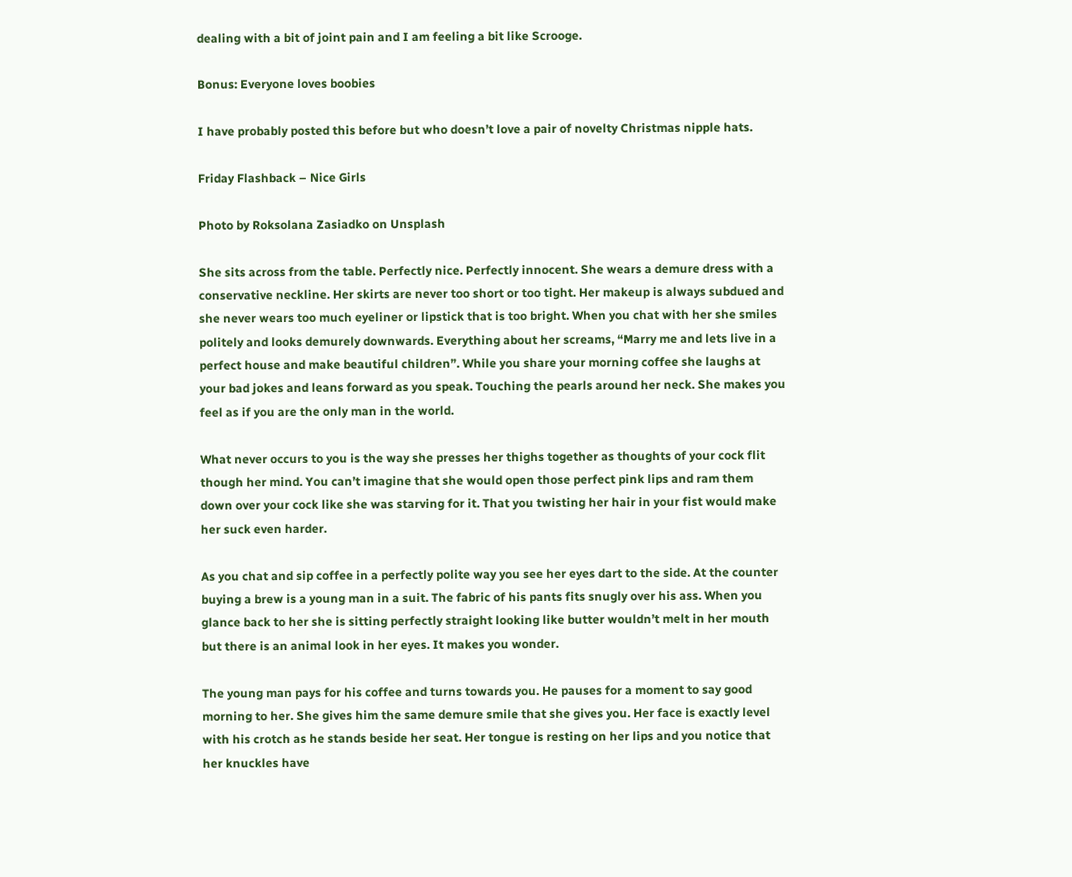dealing with a bit of joint pain and I am feeling a bit like Scrooge.

Bonus: Everyone loves boobies

I have probably posted this before but who doesn’t love a pair of novelty Christmas nipple hats.

Friday Flashback – Nice Girls

Photo by Roksolana Zasiadko on Unsplash

She sits across from the table. Perfectly nice. Perfectly innocent. She wears a demure dress with a conservative neckline. Her skirts are never too short or too tight. Her makeup is always subdued and she never wears too much eyeliner or lipstick that is too bright. When you chat with her she smiles politely and looks demurely downwards. Everything about her screams, “Marry me and lets live in a perfect house and make beautiful children”. While you share your morning coffee she laughs at your bad jokes and leans forward as you speak. Touching the pearls around her neck. She makes you feel as if you are the only man in the world.

What never occurs to you is the way she presses her thighs together as thoughts of your cock flit though her mind. You can’t imagine that she would open those perfect pink lips and ram them down over your cock like she was starving for it. That you twisting her hair in your fist would make her suck even harder.

As you chat and sip coffee in a perfectly polite way you see her eyes dart to the side. At the counter buying a brew is a young man in a suit. The fabric of his pants fits snugly over his ass. When you glance back to her she is sitting perfectly straight looking like butter wouldn’t melt in her mouth but there is an animal look in her eyes. It makes you wonder.

The young man pays for his coffee and turns towards you. He pauses for a moment to say good morning to her. She gives him the same demure smile that she gives you. Her face is exactly level with his crotch as he stands beside her seat. Her tongue is resting on her lips and you notice that her knuckles have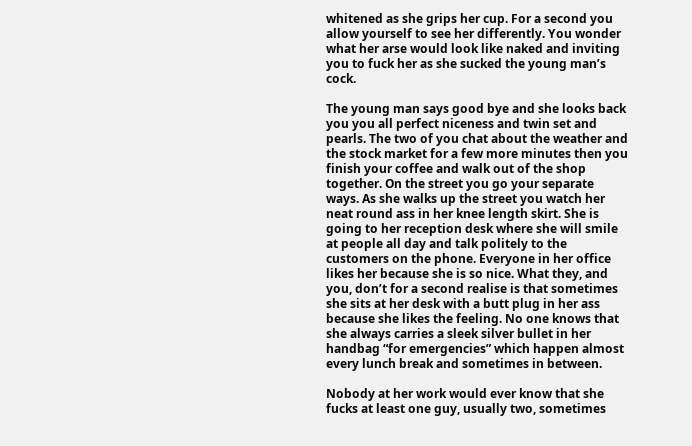whitened as she grips her cup. For a second you allow yourself to see her differently. You wonder what her arse would look like naked and inviting you to fuck her as she sucked the young man’s cock.

The young man says good bye and she looks back you you all perfect niceness and twin set and pearls. The two of you chat about the weather and the stock market for a few more minutes then you finish your coffee and walk out of the shop together. On the street you go your separate ways. As she walks up the street you watch her neat round ass in her knee length skirt. She is going to her reception desk where she will smile at people all day and talk politely to the customers on the phone. Everyone in her office likes her because she is so nice. What they, and you, don’t for a second realise is that sometimes she sits at her desk with a butt plug in her ass because she likes the feeling. No one knows that she always carries a sleek silver bullet in her handbag “for emergencies” which happen almost every lunch break and sometimes in between.

Nobody at her work would ever know that she fucks at least one guy, usually two, sometimes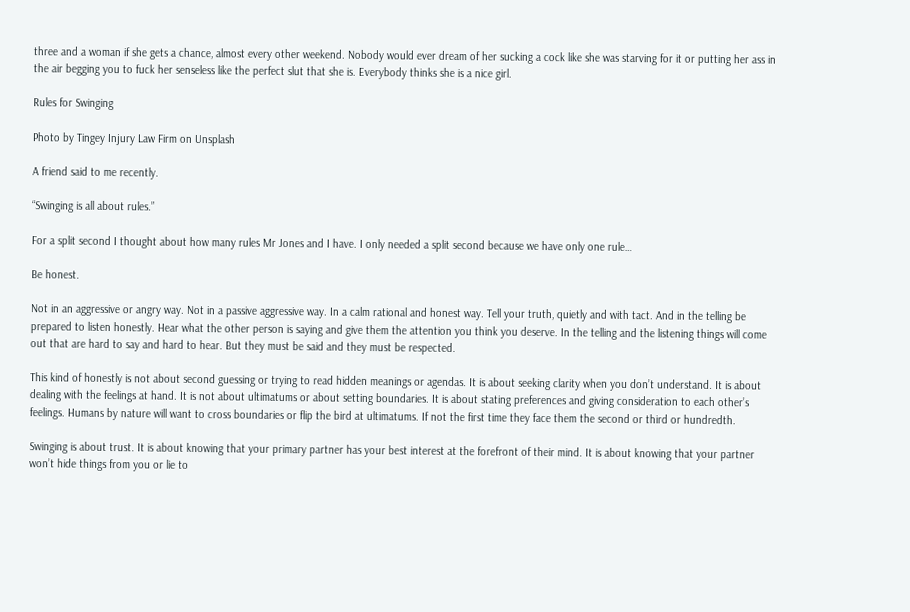three and a woman if she gets a chance, almost every other weekend. Nobody would ever dream of her sucking a cock like she was starving for it or putting her ass in the air begging you to fuck her senseless like the perfect slut that she is. Everybody thinks she is a nice girl.

Rules for Swinging

Photo by Tingey Injury Law Firm on Unsplash

A friend said to me recently.

“Swinging is all about rules.”

For a split second I thought about how many rules Mr Jones and I have. I only needed a split second because we have only one rule…

Be honest.

Not in an aggressive or angry way. Not in a passive aggressive way. In a calm rational and honest way. Tell your truth, quietly and with tact. And in the telling be prepared to listen honestly. Hear what the other person is saying and give them the attention you think you deserve. In the telling and the listening things will come out that are hard to say and hard to hear. But they must be said and they must be respected.

This kind of honestly is not about second guessing or trying to read hidden meanings or agendas. It is about seeking clarity when you don’t understand. It is about dealing with the feelings at hand. It is not about ultimatums or about setting boundaries. It is about stating preferences and giving consideration to each other’s feelings. Humans by nature will want to cross boundaries or flip the bird at ultimatums. If not the first time they face them the second or third or hundredth.

Swinging is about trust. It is about knowing that your primary partner has your best interest at the forefront of their mind. It is about knowing that your partner won’t hide things from you or lie to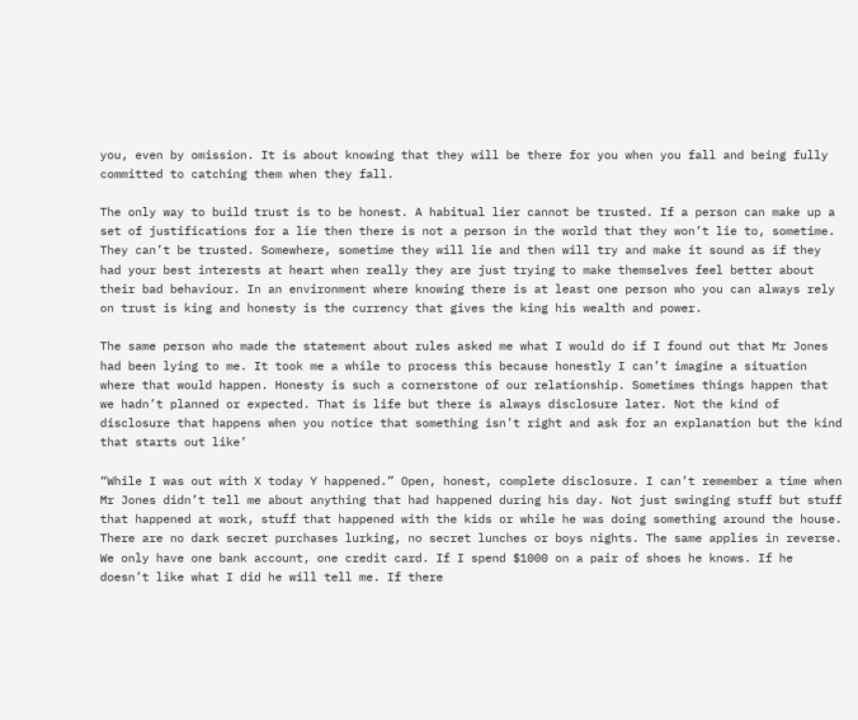you, even by omission. It is about knowing that they will be there for you when you fall and being fully committed to catching them when they fall.

The only way to build trust is to be honest. A habitual lier cannot be trusted. If a person can make up a set of justifications for a lie then there is not a person in the world that they won’t lie to, sometime. They can’t be trusted. Somewhere, sometime they will lie and then will try and make it sound as if they had your best interests at heart when really they are just trying to make themselves feel better about their bad behaviour. In an environment where knowing there is at least one person who you can always rely on trust is king and honesty is the currency that gives the king his wealth and power.

The same person who made the statement about rules asked me what I would do if I found out that Mr Jones had been lying to me. It took me a while to process this because honestly I can’t imagine a situation where that would happen. Honesty is such a cornerstone of our relationship. Sometimes things happen that we hadn’t planned or expected. That is life but there is always disclosure later. Not the kind of disclosure that happens when you notice that something isn’t right and ask for an explanation but the kind that starts out like’

“While I was out with X today Y happened.” Open, honest, complete disclosure. I can’t remember a time when Mr Jones didn’t tell me about anything that had happened during his day. Not just swinging stuff but stuff that happened at work, stuff that happened with the kids or while he was doing something around the house. There are no dark secret purchases lurking, no secret lunches or boys nights. The same applies in reverse. We only have one bank account, one credit card. If I spend $1000 on a pair of shoes he knows. If he doesn’t like what I did he will tell me. If there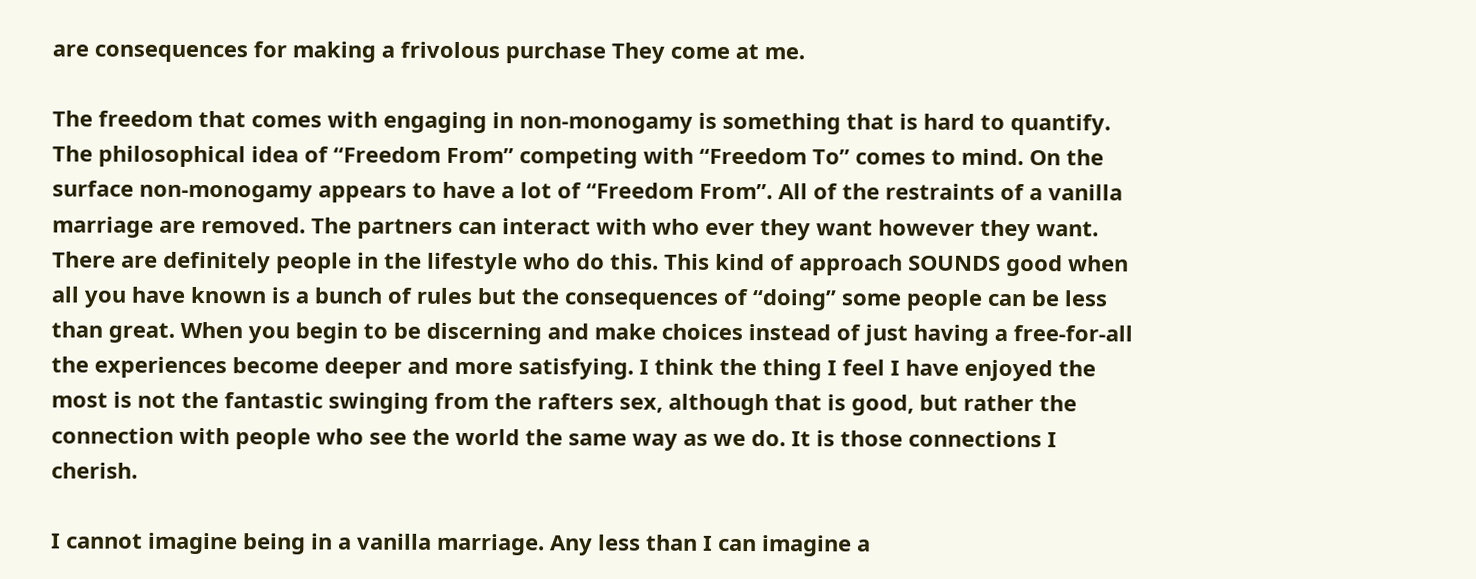are consequences for making a frivolous purchase They come at me.

The freedom that comes with engaging in non-monogamy is something that is hard to quantify. The philosophical idea of “Freedom From” competing with “Freedom To” comes to mind. On the surface non-monogamy appears to have a lot of “Freedom From”. All of the restraints of a vanilla marriage are removed. The partners can interact with who ever they want however they want. There are definitely people in the lifestyle who do this. This kind of approach SOUNDS good when all you have known is a bunch of rules but the consequences of “doing” some people can be less than great. When you begin to be discerning and make choices instead of just having a free-for-all the experiences become deeper and more satisfying. I think the thing I feel I have enjoyed the most is not the fantastic swinging from the rafters sex, although that is good, but rather the connection with people who see the world the same way as we do. It is those connections I cherish.

I cannot imagine being in a vanilla marriage. Any less than I can imagine a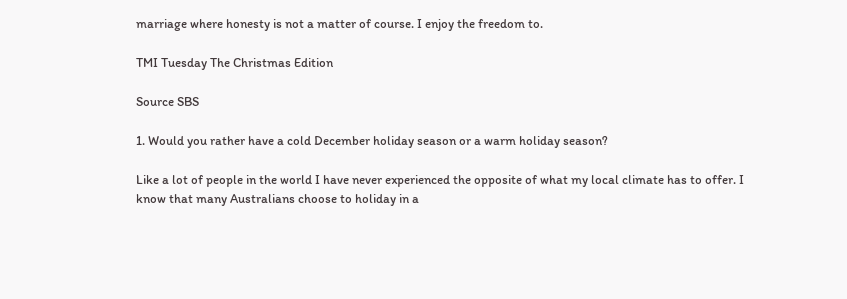marriage where honesty is not a matter of course. I enjoy the freedom to.

TMI Tuesday The Christmas Edition

Source SBS

1. Would you rather have a cold December holiday season or a warm holiday season?

Like a lot of people in the world I have never experienced the opposite of what my local climate has to offer. I know that many Australians choose to holiday in a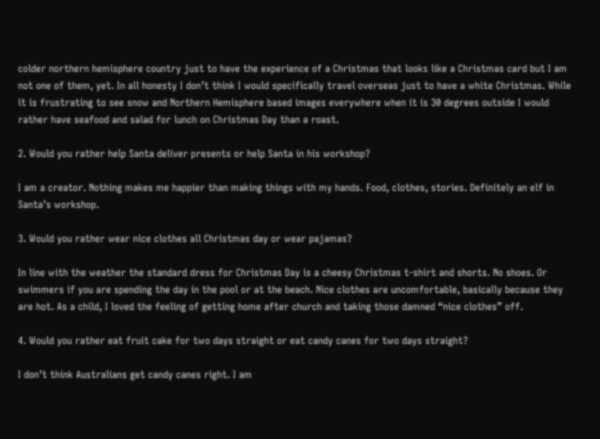colder northern hemisphere country just to have the experience of a Christmas that looks like a Christmas card but I am not one of them, yet. In all honesty I don’t think I would specifically travel overseas just to have a white Christmas. While it is frustrating to see snow and Northern Hemisphere based images everywhere when it is 30 degrees outside I would rather have seafood and salad for lunch on Christmas Day than a roast.

2. Would you rather help Santa deliver presents or help Santa in his workshop?

I am a creator. Nothing makes me happier than making things with my hands. Food, clothes, stories. Definitely an elf in Santa’s workshop.

3. Would you rather wear nice clothes all Christmas day or wear pajamas?

In line with the weather the standard dress for Christmas Day is a cheesy Christmas t-shirt and shorts. No shoes. Or swimmers if you are spending the day in the pool or at the beach. Nice clothes are uncomfortable, basically because they are hot. As a child, I loved the feeling of getting home after church and taking those damned “nice clothes” off.

4. Would you rather eat fruit cake for two days straight or eat candy canes for two days straight?

I don’t think Australians get candy canes right. I am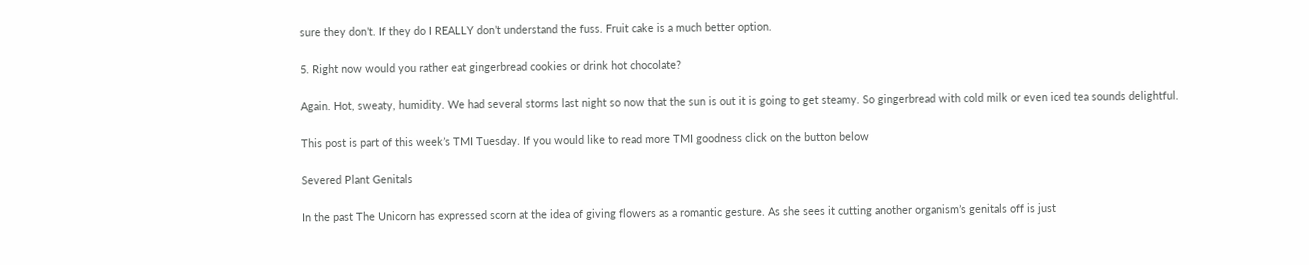sure they don’t. If they do I REALLY don’t understand the fuss. Fruit cake is a much better option.

5. Right now would you rather eat gingerbread cookies or drink hot chocolate?

Again. Hot, sweaty, humidity. We had several storms last night so now that the sun is out it is going to get steamy. So gingerbread with cold milk or even iced tea sounds delightful.

This post is part of this week’s TMI Tuesday. If you would like to read more TMI goodness click on the button below

Severed Plant Genitals

In the past The Unicorn has expressed scorn at the idea of giving flowers as a romantic gesture. As she sees it cutting another organism’s genitals off is just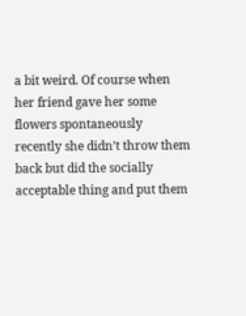a bit weird. Of course when her friend gave her some flowers spontaneously recently she didn’t throw them back but did the socially acceptable thing and put them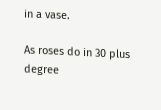in a vase.

As roses do in 30 plus degree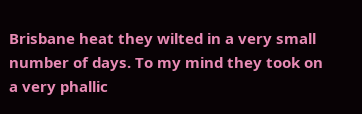Brisbane heat they wilted in a very small number of days. To my mind they took on a very phallic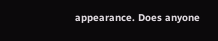appearance. Does anyone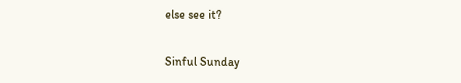else see it?

Sinful Sunday